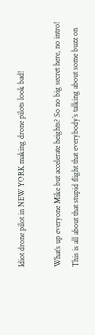Idiot drone pilot in NEW YORK making drone pilots look bad!

What’s up everyone Mike but accelerate heights? So no big secret here, no intro! This is all about that stupid flight that everybody’s talking about some buzz on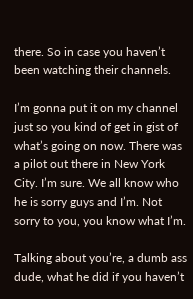there. So in case you haven’t been watching their channels.

I’m gonna put it on my channel just so you kind of get in gist of what’s going on now. There was a pilot out there in New York City. I’m sure. We all know who he is sorry guys and I’m. Not sorry to you, you know what I’m.

Talking about you’re, a dumb ass dude, what he did if you haven’t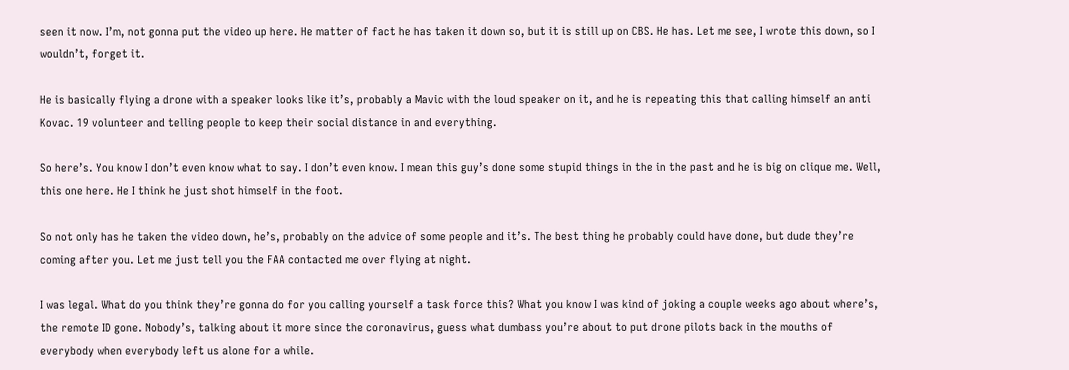seen it now. I’m, not gonna put the video up here. He matter of fact he has taken it down so, but it is still up on CBS. He has. Let me see, I wrote this down, so I wouldn’t, forget it.

He is basically flying a drone with a speaker looks like it’s, probably a Mavic with the loud speaker on it, and he is repeating this that calling himself an anti Kovac. 19 volunteer and telling people to keep their social distance in and everything.

So here’s. You know I don’t even know what to say. I don’t even know. I mean this guy’s done some stupid things in the in the past and he is big on clique me. Well, this one here. He I think he just shot himself in the foot.

So not only has he taken the video down, he’s, probably on the advice of some people and it’s. The best thing he probably could have done, but dude they’re coming after you. Let me just tell you the FAA contacted me over flying at night.

I was legal. What do you think they’re gonna do for you calling yourself a task force this? What you know I was kind of joking a couple weeks ago about where’s, the remote ID gone. Nobody’s, talking about it more since the coronavirus, guess what dumbass you’re about to put drone pilots back in the mouths of everybody when everybody left us alone for a while.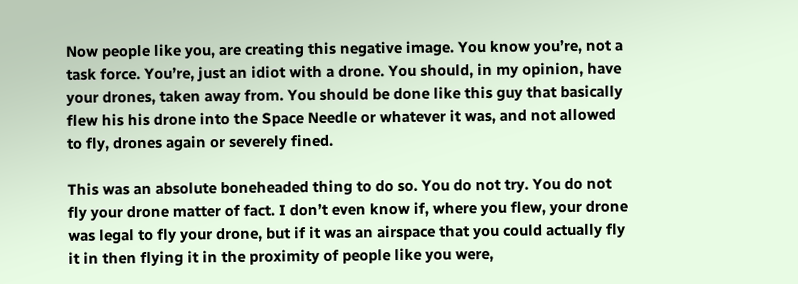Now people like you, are creating this negative image. You know you’re, not a task force. You’re, just an idiot with a drone. You should, in my opinion, have your drones, taken away from. You should be done like this guy that basically flew his his drone into the Space Needle or whatever it was, and not allowed to fly, drones again or severely fined.

This was an absolute boneheaded thing to do so. You do not try. You do not fly your drone matter of fact. I don’t even know if, where you flew, your drone was legal to fly your drone, but if it was an airspace that you could actually fly it in then flying it in the proximity of people like you were,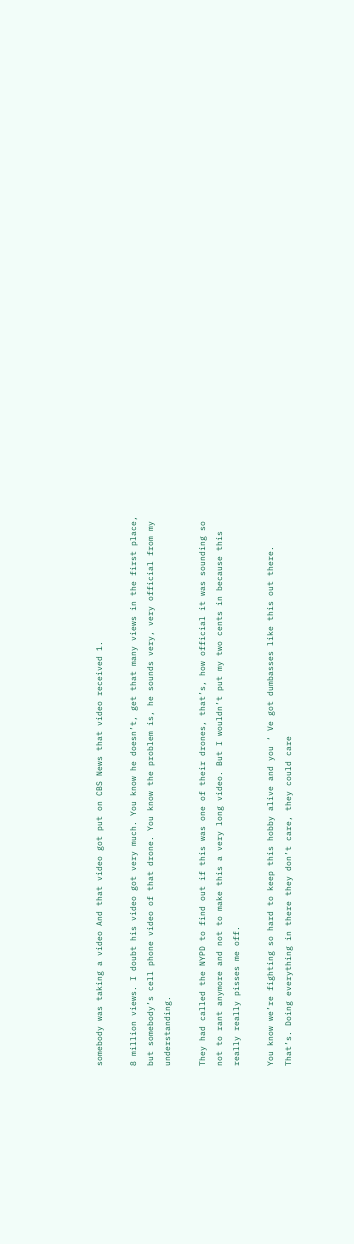somebody was taking a video And that video got put on CBS News that video received 1.

8 million views. I doubt his video got very much. You know he doesn’t, get that many views in the first place, but somebody’s cell phone video of that drone. You know the problem is, he sounds very, very official from my understanding.

They had called the NYPD to find out if this was one of their drones, that’s, how official it was sounding so not to rant anymore and not to make this a very long video. But I wouldn’t put my two cents in because this really really pisses me off.

You know we’re fighting so hard to keep this hobby alive and you ‘ Ve got dumbasses like this out there. That’s. Doing everything in there they don’t care, they could care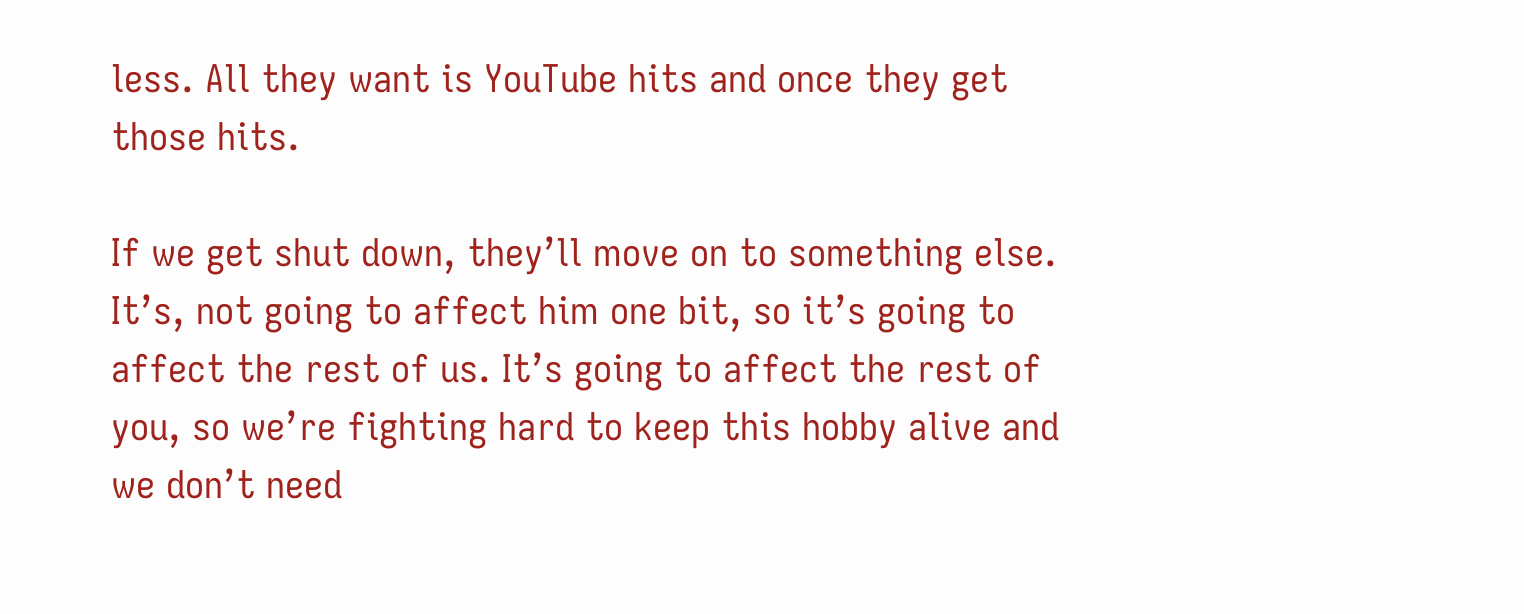less. All they want is YouTube hits and once they get those hits.

If we get shut down, they’ll move on to something else. It’s, not going to affect him one bit, so it’s going to affect the rest of us. It’s going to affect the rest of you, so we’re fighting hard to keep this hobby alive and we don’t need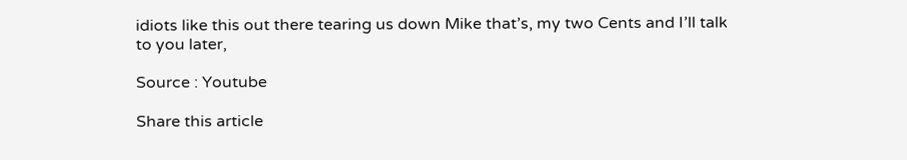idiots like this out there tearing us down Mike that’s, my two Cents and I’ll talk to you later,

Source : Youtube

Share this article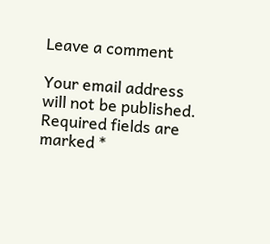Leave a comment

Your email address will not be published. Required fields are marked *